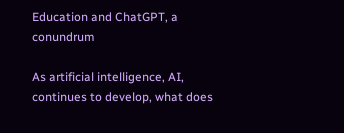Education and ChatGPT, a conundrum

As artificial intelligence, AI, continues to develop, what does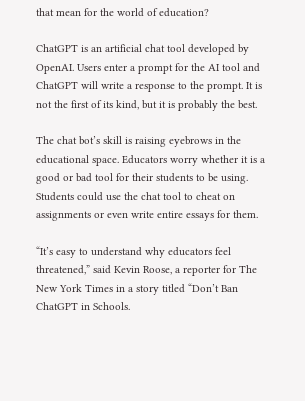that mean for the world of education?

ChatGPT is an artificial chat tool developed by OpenAI. Users enter a prompt for the AI tool and ChatGPT will write a response to the prompt. It is not the first of its kind, but it is probably the best.

The chat bot’s skill is raising eyebrows in the educational space. Educators worry whether it is a good or bad tool for their students to be using. Students could use the chat tool to cheat on assignments or even write entire essays for them.

“It’s easy to understand why educators feel threatened,” said Kevin Roose, a reporter for The New York Times in a story titled “Don’t Ban ChatGPT in Schools.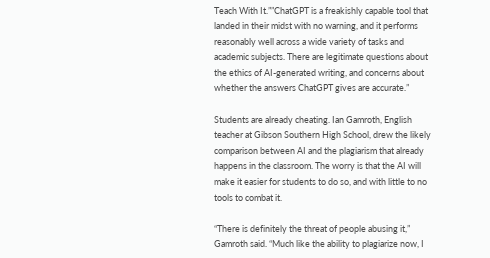Teach With It.””ChatGPT is a freakishly capable tool that landed in their midst with no warning, and it performs reasonably well across a wide variety of tasks and academic subjects. There are legitimate questions about the ethics of AI-generated writing, and concerns about whether the answers ChatGPT gives are accurate.”

Students are already cheating. Ian Gamroth, English teacher at Gibson Southern High School, drew the likely comparison between AI and the plagiarism that already happens in the classroom. The worry is that the AI will make it easier for students to do so, and with little to no tools to combat it.

“There is definitely the threat of people abusing it,” Gamroth said. “Much like the ability to plagiarize now, I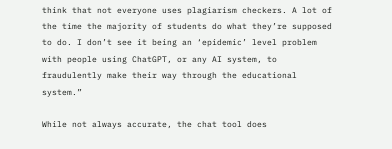think that not everyone uses plagiarism checkers. A lot of the time the majority of students do what they’re supposed to do. I don’t see it being an ‘epidemic’ level problem with people using ChatGPT, or any AI system, to fraudulently make their way through the educational system.”

While not always accurate, the chat tool does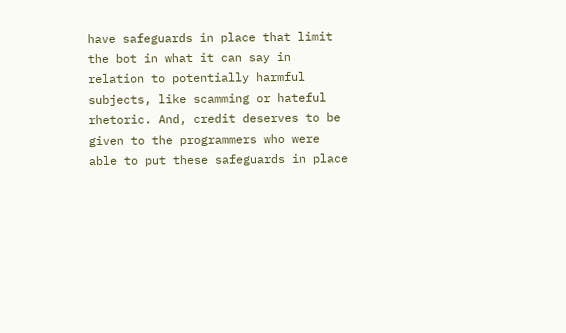have safeguards in place that limit the bot in what it can say in relation to potentially harmful subjects, like scamming or hateful rhetoric. And, credit deserves to be given to the programmers who were able to put these safeguards in place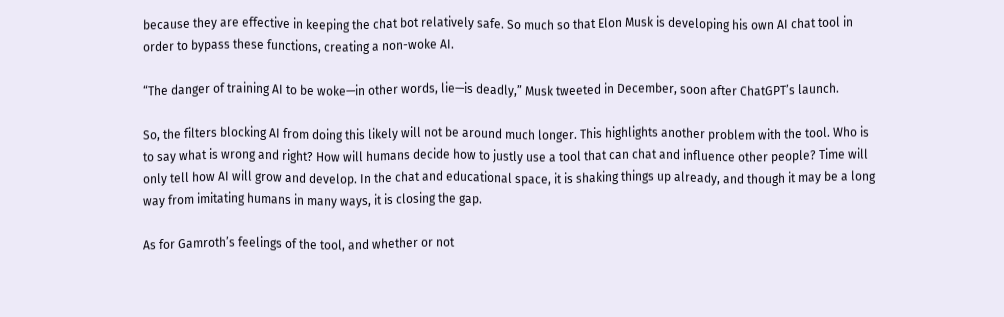because they are effective in keeping the chat bot relatively safe. So much so that Elon Musk is developing his own AI chat tool in order to bypass these functions, creating a non-woke AI.

“The danger of training AI to be woke—in other words, lie—is deadly,” Musk tweeted in December, soon after ChatGPT’s launch.

So, the filters blocking AI from doing this likely will not be around much longer. This highlights another problem with the tool. Who is to say what is wrong and right? How will humans decide how to justly use a tool that can chat and influence other people? Time will only tell how AI will grow and develop. In the chat and educational space, it is shaking things up already, and though it may be a long way from imitating humans in many ways, it is closing the gap.

As for Gamroth’s feelings of the tool, and whether or not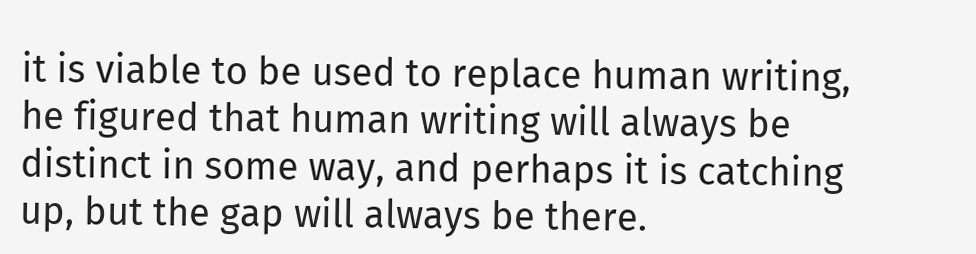it is viable to be used to replace human writing, he figured that human writing will always be distinct in some way, and perhaps it is catching up, but the gap will always be there.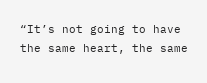“It’s not going to have the same heart, the same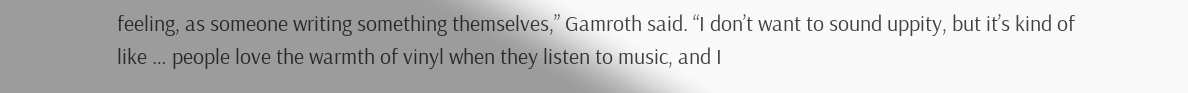feeling, as someone writing something themselves,” Gamroth said. “I don’t want to sound uppity, but it’s kind of like … people love the warmth of vinyl when they listen to music, and I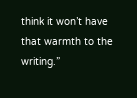think it won’t have that warmth to the writing.”